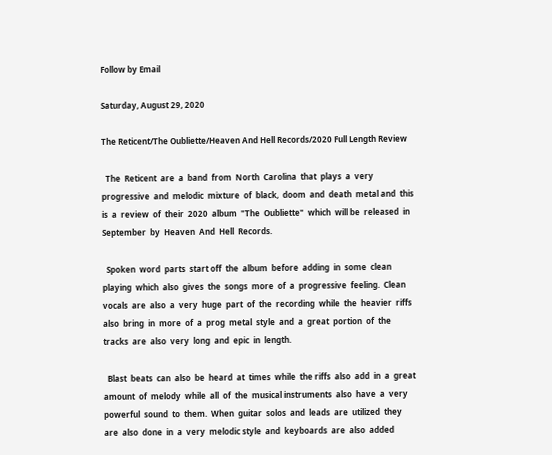Follow by Email

Saturday, August 29, 2020

The Reticent/The Oubliette/Heaven And Hell Records/2020 Full Length Review

  The  Reticent  are  a  band  from  North  Carolina  that  plays  a  very  progressive  and  melodic  mixture  of  black,  doom  and  death  metal and  this  is  a  review  of  their  2020  album  "The  Oubliette"  which  will be  released  in  September  by  Heaven  And  Hell  Records.

  Spoken  word  parts  start off  the  album  before  adding  in  some  clean  playing  which  also  gives  the  songs  more  of  a  progressive  feeling.  Clean  vocals  are  also  a  very  huge  part  of  the  recording  while  the  heavier  riffs  also  bring  in  more  of  a  prog  metal  style  and  a  great  portion  of  the  tracks  are  also  very  long  and  epic  in  length.

  Blast  beats  can  also  be  heard  at  times  while  the riffs  also  add  in  a  great  amount  of  melody  while  all  of  the  musical instruments  also  have  a  very  powerful  sound  to  them.  When  guitar  solos  and  leads  are  utilized  they  are  also  done  in  a  very  melodic style  and  keyboards  are  also  added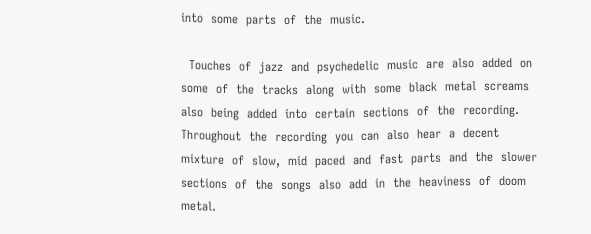into  some  parts  of  the  music.

  Touches  of  jazz  and  psychedelic  music  are  also  added  on  some  of  the  tracks  along  with  some  black  metal  screams  also  being  added  into  certain  sections  of  the  recording.  Throughout  the  recording  you  can  also  hear  a  decent  mixture  of  slow,  mid  paced  and  fast  parts  and  the  slower  sections  of  the  songs  also  add  in  the  heaviness  of  doom  metal.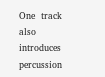One  track  also  introduces  percussion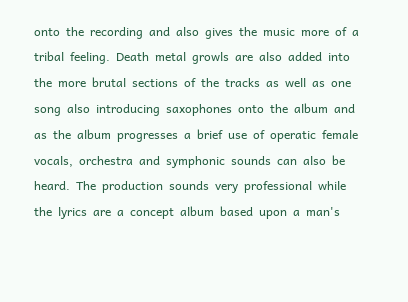onto  the  recording  and  also  gives  the  music  more  of  a  tribal  feeling.  Death  metal  growls  are  also  added  into  the  more  brutal  sections  of  the  tracks  as  well  as  one  song  also  introducing  saxophones  onto  the  album  and  as  the  album  progresses  a  brief  use  of  operatic  female  vocals,  orchestra  and  symphonic  sounds  can  also  be  heard.  The  production  sounds  very  professional  while  the  lyrics  are  a  concept  album  based  upon  a  man's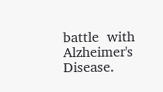battle  with  Alzheimer's  Disease.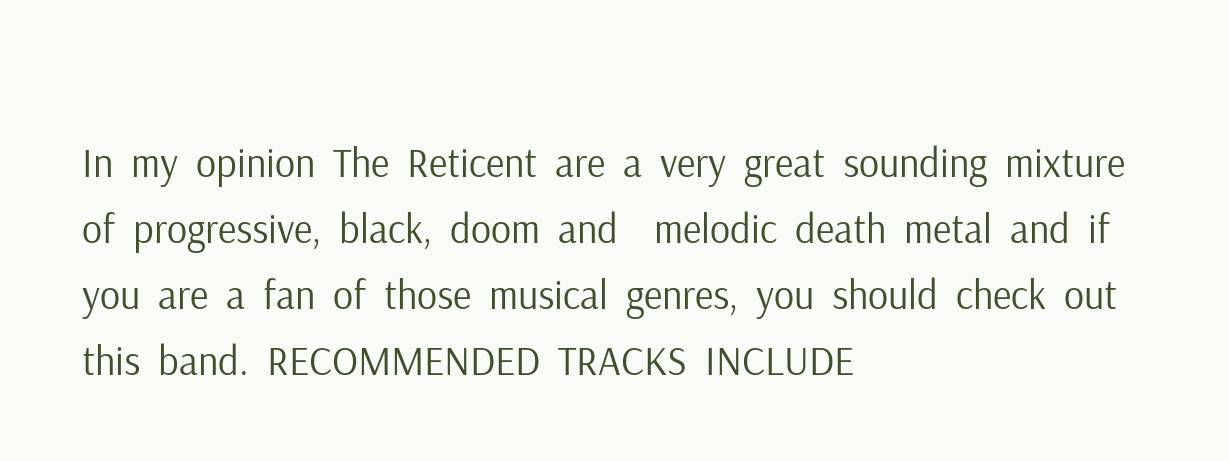In  my  opinion  The  Reticent  are  a  very  great  sounding  mixture  of  progressive,  black,  doom  and    melodic  death  metal  and  if  you  are  a  fan  of  those  musical  genres,  you  should  check  out  this  band.  RECOMMENDED  TRACKS  INCLUDE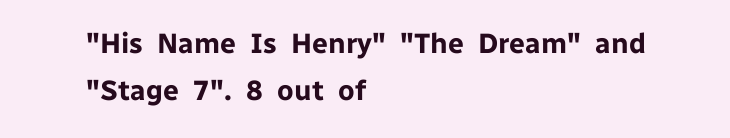"His  Name  Is  Henry"  "The  Dream"  and  "Stage  7".  8  out  of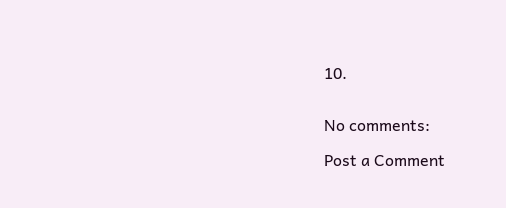10.


No comments:

Post a Comment